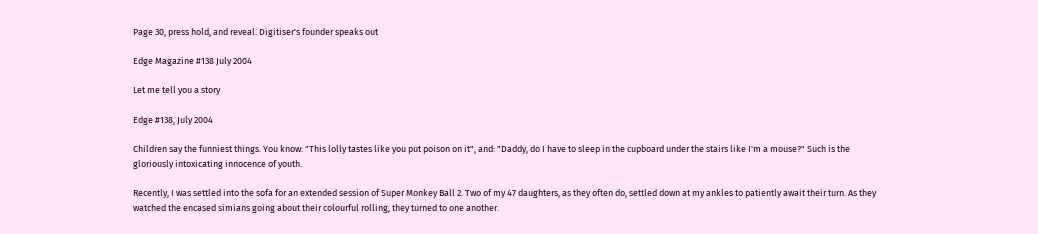Page 30, press hold, and reveal. Digitiser's founder speaks out

Edge Magazine #138 July 2004

Let me tell you a story

Edge #138, July 2004

Children say the funniest things. You know: "This lolly tastes like you put poison on it", and: "Daddy, do I have to sleep in the cupboard under the stairs like I'm a mouse?" Such is the gloriously intoxicating innocence of youth.

Recently, I was settled into the sofa for an extended session of Super Monkey Ball 2. Two of my 47 daughters, as they often do, settled down at my ankles to patiently await their turn. As they watched the encased simians going about their colourful rolling, they turned to one another.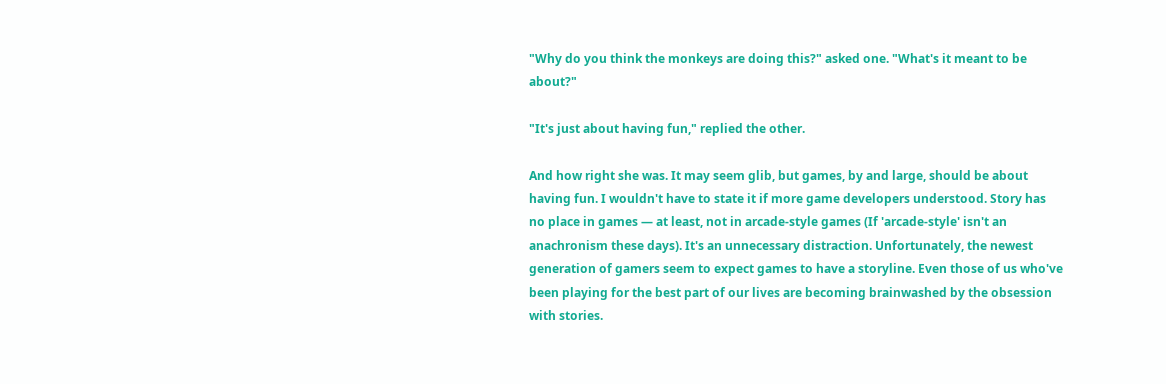"Why do you think the monkeys are doing this?" asked one. "What's it meant to be about?"

"It's just about having fun," replied the other.

And how right she was. It may seem glib, but games, by and large, should be about having fun. I wouldn't have to state it if more game developers understood. Story has no place in games — at least, not in arcade-style games (If 'arcade-style' isn't an anachronism these days). It's an unnecessary distraction. Unfortunately, the newest generation of gamers seem to expect games to have a storyline. Even those of us who've been playing for the best part of our lives are becoming brainwashed by the obsession with stories.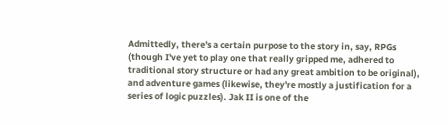Admittedly, there's a certain purpose to the story in, say, RPGs (though I've yet to play one that really gripped me, adhered to traditional story structure or had any great ambition to be original), and adventure games (likewise, they're mostly a justification for a series of logic puzzles). Jak II is one of the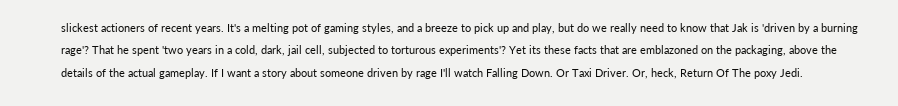slickest actioners of recent years. It's a melting pot of gaming styles, and a breeze to pick up and play, but do we really need to know that Jak is 'driven by a burning rage'? That he spent 'two years in a cold, dark, jail cell, subjected to torturous experiments'? Yet its these facts that are emblazoned on the packaging, above the details of the actual gameplay. If I want a story about someone driven by rage I'll watch Falling Down. Or Taxi Driver. Or, heck, Return Of The poxy Jedi.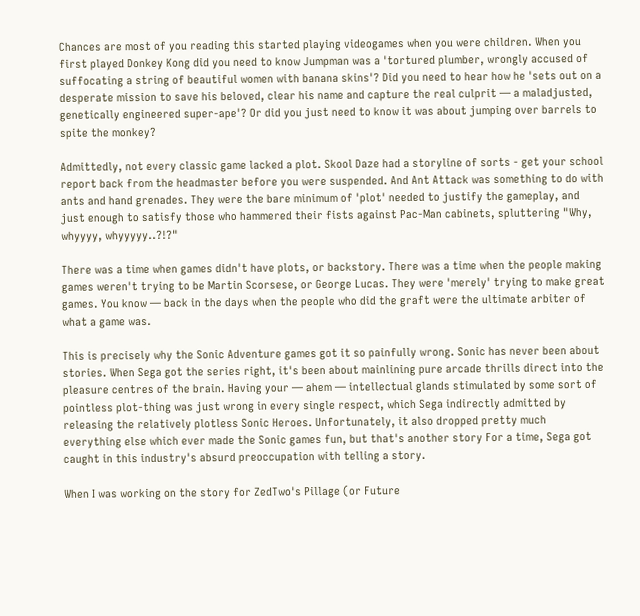Chances are most of you reading this started playing videogames when you were children. When you first played Donkey Kong did you need to know Jumpman was a 'tortured plumber, wrongly accused of suffocating a string of beautiful women with banana skins'? Did you need to hear how he 'sets out on a desperate mission to save his beloved, clear his name and capture the real culprit — a maladjusted, genetically engineered super-ape'? Or did you just need to know it was about jumping over barrels to spite the monkey?

Admittedly, not every classic game lacked a plot. Skool Daze had a storyline of sorts - get your school report back from the headmaster before you were suspended. And Ant Attack was something to do with ants and hand grenades. They were the bare minimum of 'plot' needed to justify the gameplay, and just enough to satisfy those who hammered their fists against Pac-Man cabinets, spluttering "Why, whyyyy, whyyyyy..?!?"

There was a time when games didn't have plots, or backstory. There was a time when the people making games weren't trying to be Martin Scorsese, or George Lucas. They were 'merely' trying to make great games. You know — back in the days when the people who did the graft were the ultimate arbiter of what a game was.

This is precisely why the Sonic Adventure games got it so painfully wrong. Sonic has never been about stories. When Sega got the series right, it's been about mainlining pure arcade thrills direct into the pleasure centres of the brain. Having your — ahem — intellectual glands stimulated by some sort of pointless plot-thing was just wrong in every single respect, which Sega indirectly admitted by releasing the relatively plotless Sonic Heroes. Unfortunately, it also dropped pretty much everything else which ever made the Sonic games fun, but that's another story For a time, Sega got caught in this industry's absurd preoccupation with telling a story.

When I was working on the story for ZedTwo's Pillage (or Future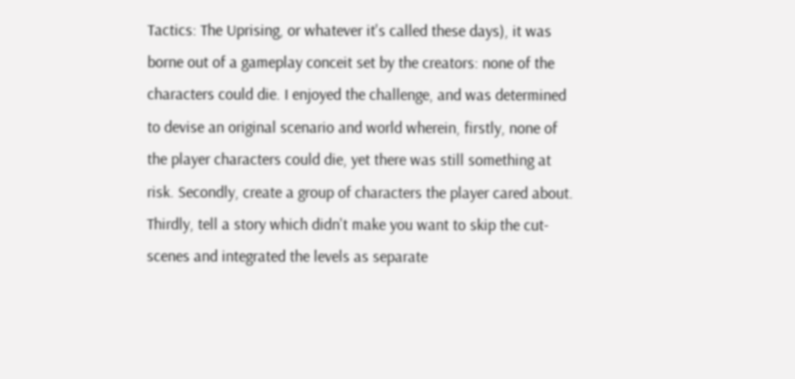Tactics: The Uprising, or whatever it's called these days), it was borne out of a gameplay conceit set by the creators: none of the characters could die. I enjoyed the challenge, and was determined to devise an original scenario and world wherein, firstly, none of the player characters could die, yet there was still something at risk. Secondly, create a group of characters the player cared about. Thirdly, tell a story which didn't make you want to skip the cut-scenes and integrated the levels as separate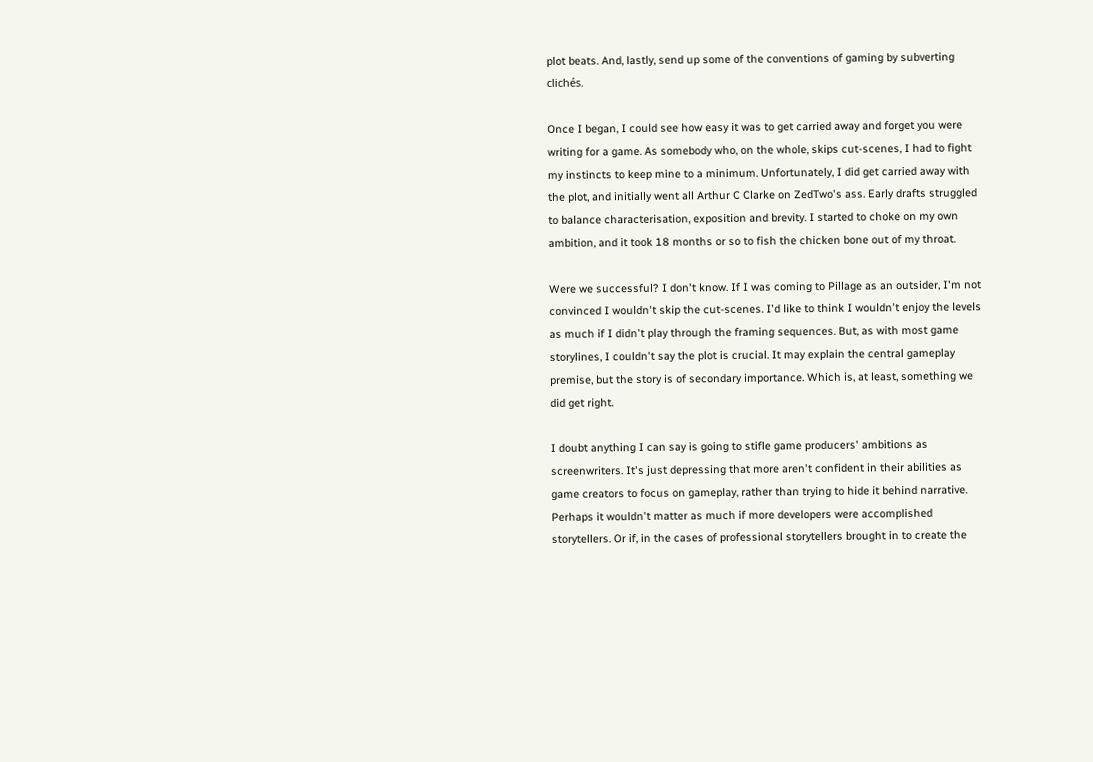plot beats. And, lastly, send up some of the conventions of gaming by subverting clichés.

Once I began, I could see how easy it was to get carried away and forget you were writing for a game. As somebody who, on the whole, skips cut-scenes, I had to fight my instincts to keep mine to a minimum. Unfortunately, I did get carried away with the plot, and initially went all Arthur C Clarke on ZedTwo's ass. Early drafts struggled to balance characterisation, exposition and brevity. I started to choke on my own ambition, and it took 18 months or so to fish the chicken bone out of my throat.

Were we successful? I don't know. If I was coming to Pillage as an outsider, I'm not convinced I wouldn't skip the cut-scenes. I'd like to think I wouldn't enjoy the levels as much if I didn't play through the framing sequences. But, as with most game storylines, I couldn't say the plot is crucial. It may explain the central gameplay premise, but the story is of secondary importance. Which is, at least, something we did get right.

I doubt anything I can say is going to stifle game producers' ambitions as screenwriters. It's just depressing that more aren't confident in their abilities as game creators to focus on gameplay, rather than trying to hide it behind narrative. Perhaps it wouldn't matter as much if more developers were accomplished storytellers. Or if, in the cases of professional storytellers brought in to create the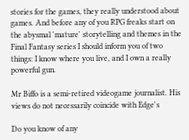stories for the games, they really understood about games. And before any of you RPG freaks start on the abysmal 'mature' storytelling and themes in the Final Fantasy series I should inform you of two things: I know where you live, and I own a really powerful gun.

Mr Biffo is a semi-retired videogame journalist. His views do not necessarily coincide with Edge's

Do you know of any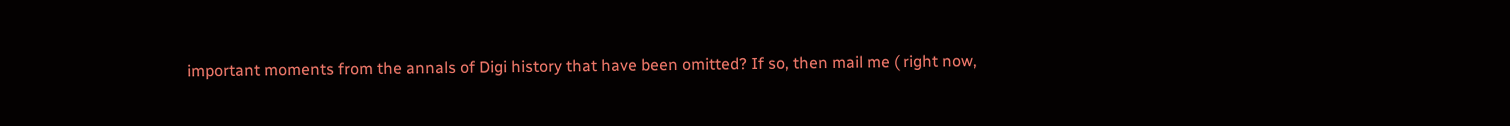important moments from the annals of Digi history that have been omitted? If so, then mail me ( right now,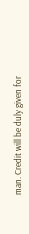man. Credit will be duly given for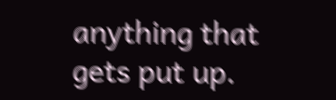anything that gets put up.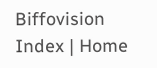Biffovision Index | Home